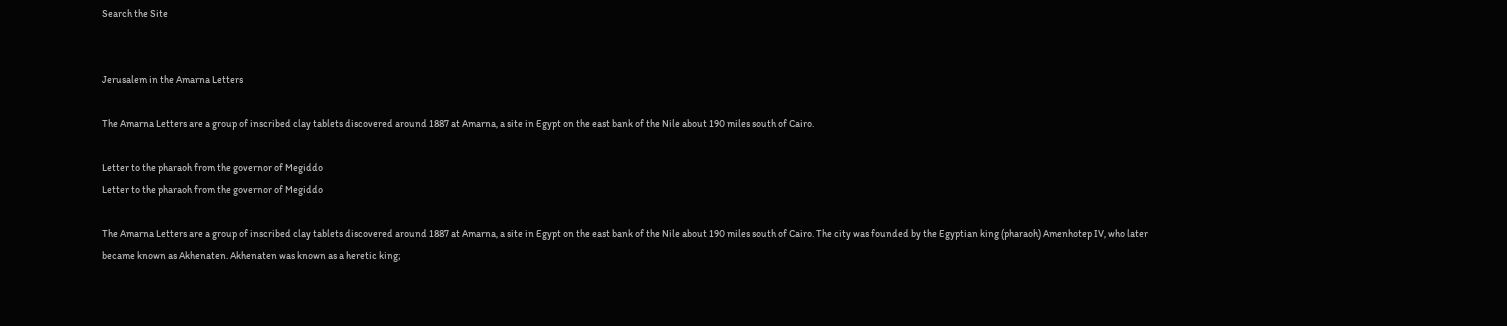Search the Site


Jerusalem in the Amarna Letters

The Amarna Letters are a group of inscribed clay tablets discovered around 1887 at Amarna, a site in Egypt on the east bank of the Nile about 190 miles south of Cairo.

Letter to the pharaoh from the governor of Megiddo
Letter to the pharaoh from the governor of Megiddo

The Amarna Letters are a group of inscribed clay tablets discovered around 1887 at Amarna, a site in Egypt on the east bank of the Nile about 190 miles south of Cairo. The city was founded by the Egyptian king (pharaoh) Amenhotep IV, who later became known as Akhenaten. Akhenaten was known as a heretic king;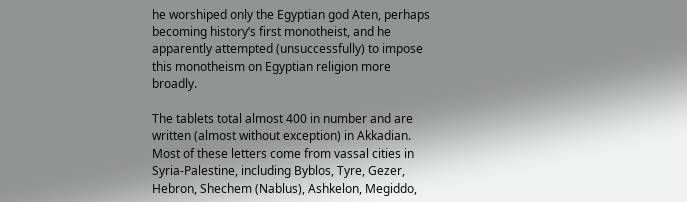he worshiped only the Egyptian god Aten, perhaps becoming history’s first monotheist, and he apparently attempted (unsuccessfully) to impose this monotheism on Egyptian religion more broadly.

The tablets total almost 400 in number and are written (almost without exception) in Akkadian. Most of these letters come from vassal cities in Syria-Palestine, including Byblos, Tyre, Gezer, Hebron, Shechem (Nablus), Ashkelon, Megiddo,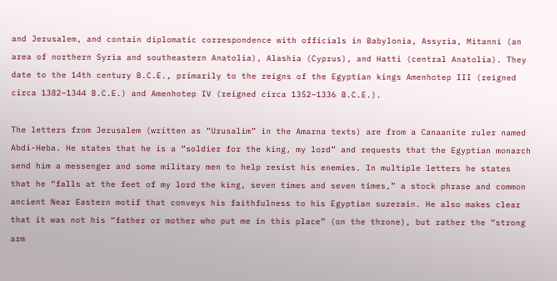and Jerusalem, and contain diplomatic correspondence with officials in Babylonia, Assyria, Mitanni (an area of northern Syria and southeastern Anatolia), Alashia (Cyprus), and Hatti (central Anatolia). They date to the 14th century B.C.E., primarily to the reigns of the Egyptian kings Amenhotep III (reigned circa 1382–1344 B.C.E.) and Amenhotep IV (reigned circa 1352–1336 B.C.E.).

The letters from Jerusalem (written as “Urusalim” in the Amarna texts) are from a Canaanite ruler named Abdi-Heba. He states that he is a “soldier for the king, my lord” and requests that the Egyptian monarch send him a messenger and some military men to help resist his enemies. In multiple letters he states that he “falls at the feet of my lord the king, seven times and seven times,” a stock phrase and common ancient Near Eastern motif that conveys his faithfulness to his Egyptian suzerain. He also makes clear that it was not his “father or mother who put me in this place” (on the throne), but rather the “strong arm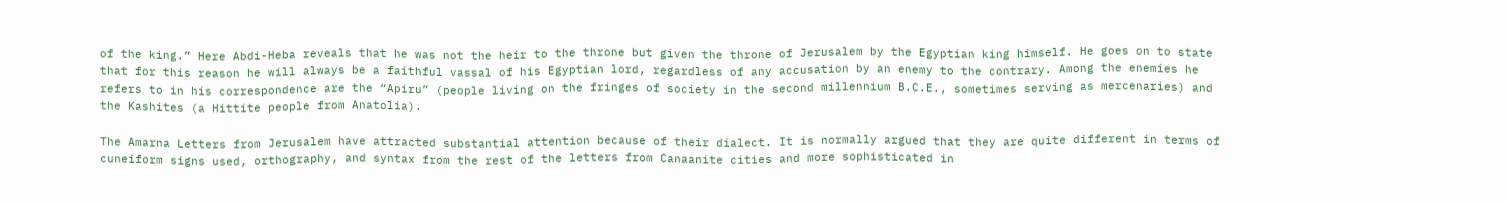of the king.” Here Abdi-Heba reveals that he was not the heir to the throne but given the throne of Jerusalem by the Egyptian king himself. He goes on to state that for this reason he will always be a faithful vassal of his Egyptian lord, regardless of any accusation by an enemy to the contrary. Among the enemies he refers to in his correspondence are the “Apiru” (people living on the fringes of society in the second millennium B.C.E., sometimes serving as mercenaries) and the Kashites (a Hittite people from Anatolia).

The Amarna Letters from Jerusalem have attracted substantial attention because of their dialect. It is normally argued that they are quite different in terms of cuneiform signs used, orthography, and syntax from the rest of the letters from Canaanite cities and more sophisticated in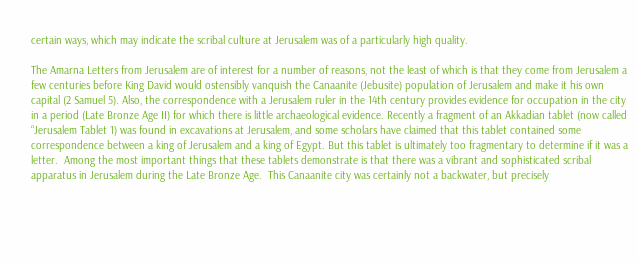certain ways, which may indicate the scribal culture at Jerusalem was of a particularly high quality.

The Amarna Letters from Jerusalem are of interest for a number of reasons, not the least of which is that they come from Jerusalem a few centuries before King David would ostensibly vanquish the Canaanite (Jebusite) population of Jerusalem and make it his own capital (2 Samuel 5). Also, the correspondence with a Jerusalem ruler in the 14th century provides evidence for occupation in the city in a period (Late Bronze Age II) for which there is little archaeological evidence. Recently a fragment of an Akkadian tablet (now called “Jerusalem Tablet 1) was found in excavations at Jerusalem, and some scholars have claimed that this tablet contained some correspondence between a king of Jerusalem and a king of Egypt. But this tablet is ultimately too fragmentary to determine if it was a letter.  Among the most important things that these tablets demonstrate is that there was a vibrant and sophisticated scribal apparatus in Jerusalem during the Late Bronze Age.  This Canaanite city was certainly not a backwater, but precisely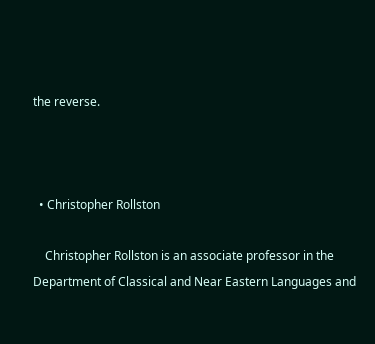the reverse.



  • Christopher Rollston

    Christopher Rollston is an associate professor in the Department of Classical and Near Eastern Languages and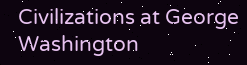Civilizations at George Washington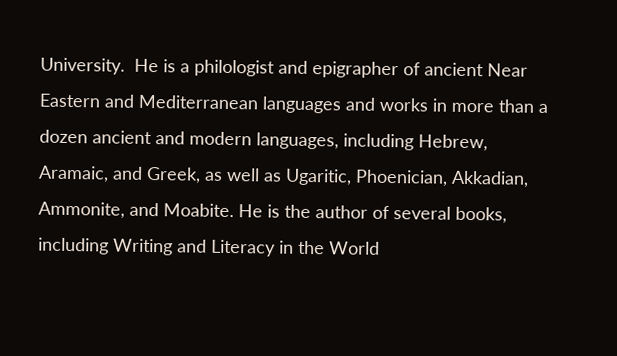University.  He is a philologist and epigrapher of ancient Near Eastern and Mediterranean languages and works in more than a dozen ancient and modern languages, including Hebrew, Aramaic, and Greek, as well as Ugaritic, Phoenician, Akkadian, Ammonite, and Moabite. He is the author of several books, including Writing and Literacy in the World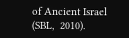of Ancient Israel (SBL,  2010).